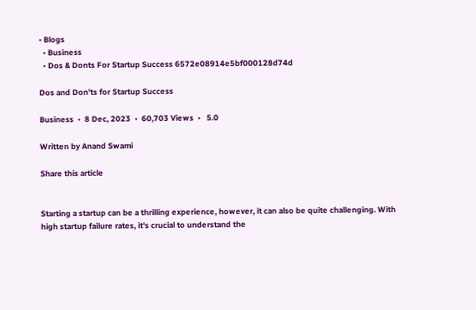• Blogs
  • Business
  • Dos & Donts For Startup Success 6572e08914e5bf000128d74d

Dos and Don'ts for Startup Success

Business  •  8 Dec, 2023  •  60,703 Views  •   5.0

Written by Anand Swami

Share this article


Starting a startup can be a thrilling experience, however, it can also be quite challenging. With high startup failure rates, it's crucial to understand the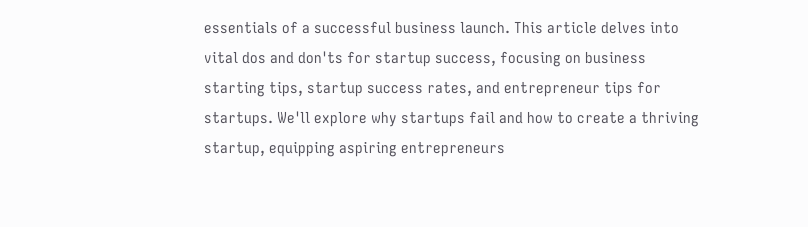essentials of a successful business launch. This article delves into vital dos and don'ts for startup success, focusing on business starting tips, startup success rates, and entrepreneur tips for startups. We'll explore why startups fail and how to create a thriving startup, equipping aspiring entrepreneurs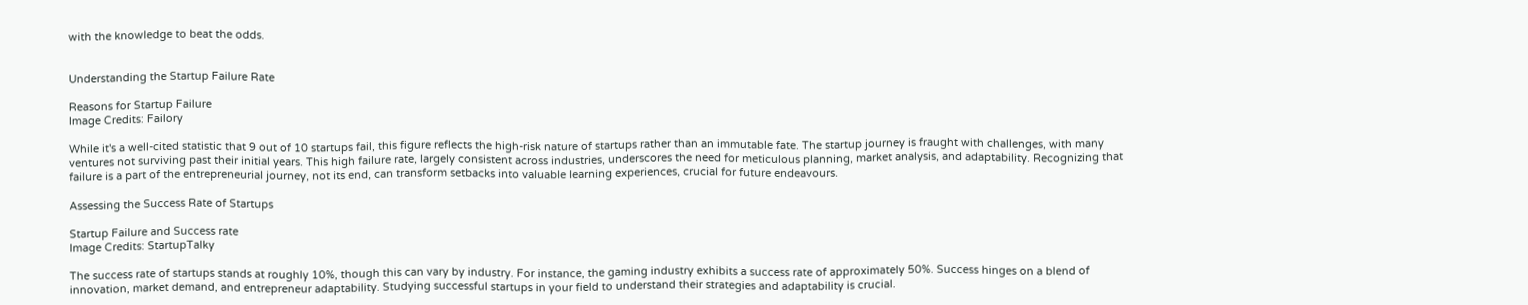with the knowledge to beat the odds.


Understanding the Startup Failure Rate

Reasons for Startup Failure
Image Credits: Failory

While it's a well-cited statistic that 9 out of 10 startups fail, this figure reflects the high-risk nature of startups rather than an immutable fate. The startup journey is fraught with challenges, with many ventures not surviving past their initial years. This high failure rate, largely consistent across industries, underscores the need for meticulous planning, market analysis, and adaptability. Recognizing that failure is a part of the entrepreneurial journey, not its end, can transform setbacks into valuable learning experiences, crucial for future endeavours.

Assessing the Success Rate of Startups

Startup Failure and Success rate
Image Credits: StartupTalky

The success rate of startups stands at roughly 10%, though this can vary by industry. For instance, the gaming industry exhibits a success rate of approximately 50%. Success hinges on a blend of innovation, market demand, and entrepreneur adaptability. Studying successful startups in your field to understand their strategies and adaptability is crucial.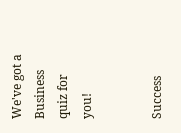We've got a Business quiz for you!


Success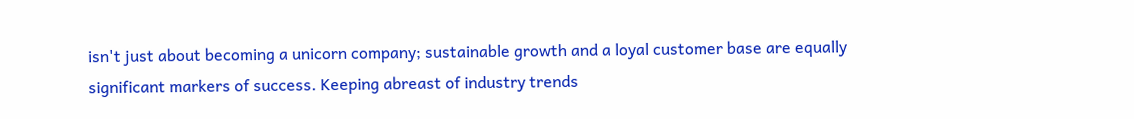isn't just about becoming a unicorn company; sustainable growth and a loyal customer base are equally significant markers of success. Keeping abreast of industry trends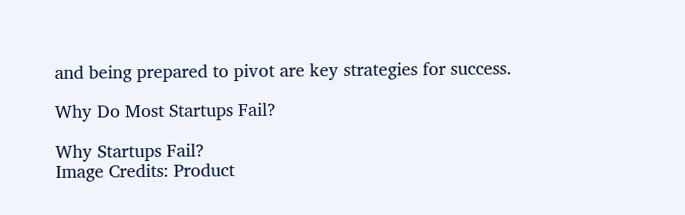and being prepared to pivot are key strategies for success.

Why Do Most Startups Fail?

Why Startups Fail?
Image Credits: Product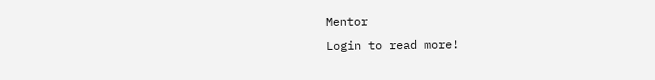Mentor
Login to read more!